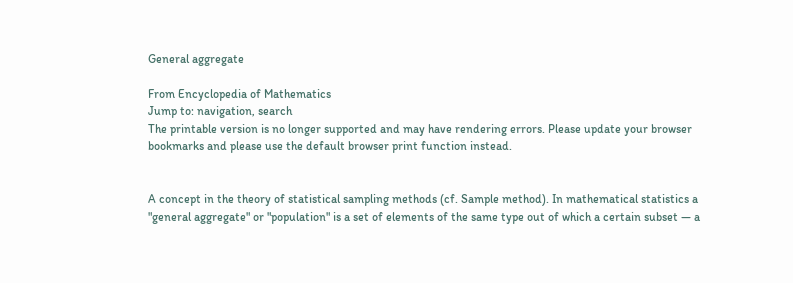General aggregate

From Encyclopedia of Mathematics
Jump to: navigation, search
The printable version is no longer supported and may have rendering errors. Please update your browser bookmarks and please use the default browser print function instead.


A concept in the theory of statistical sampling methods (cf. Sample method). In mathematical statistics a "general aggregate" or "population" is a set of elements of the same type out of which a certain subset — a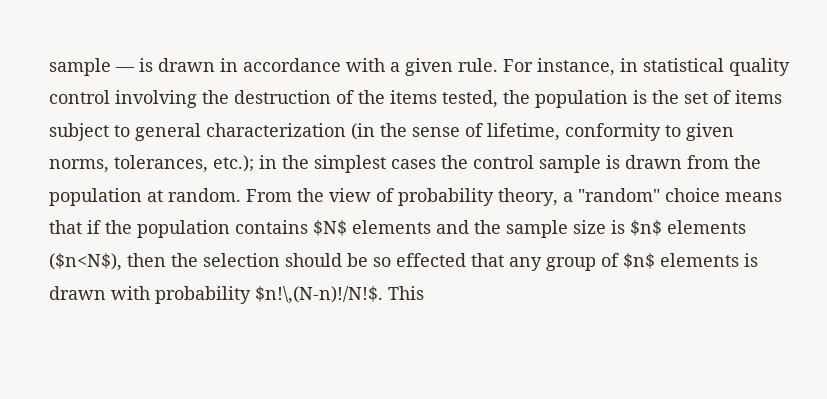sample — is drawn in accordance with a given rule. For instance, in statistical quality control involving the destruction of the items tested, the population is the set of items subject to general characterization (in the sense of lifetime, conformity to given norms, tolerances, etc.); in the simplest cases the control sample is drawn from the population at random. From the view of probability theory, a "random" choice means that if the population contains $N$ elements and the sample size is $n$ elements ($n<N$), then the selection should be so effected that any group of $n$ elements is drawn with probability $n!\,(N-n)!/N!$. This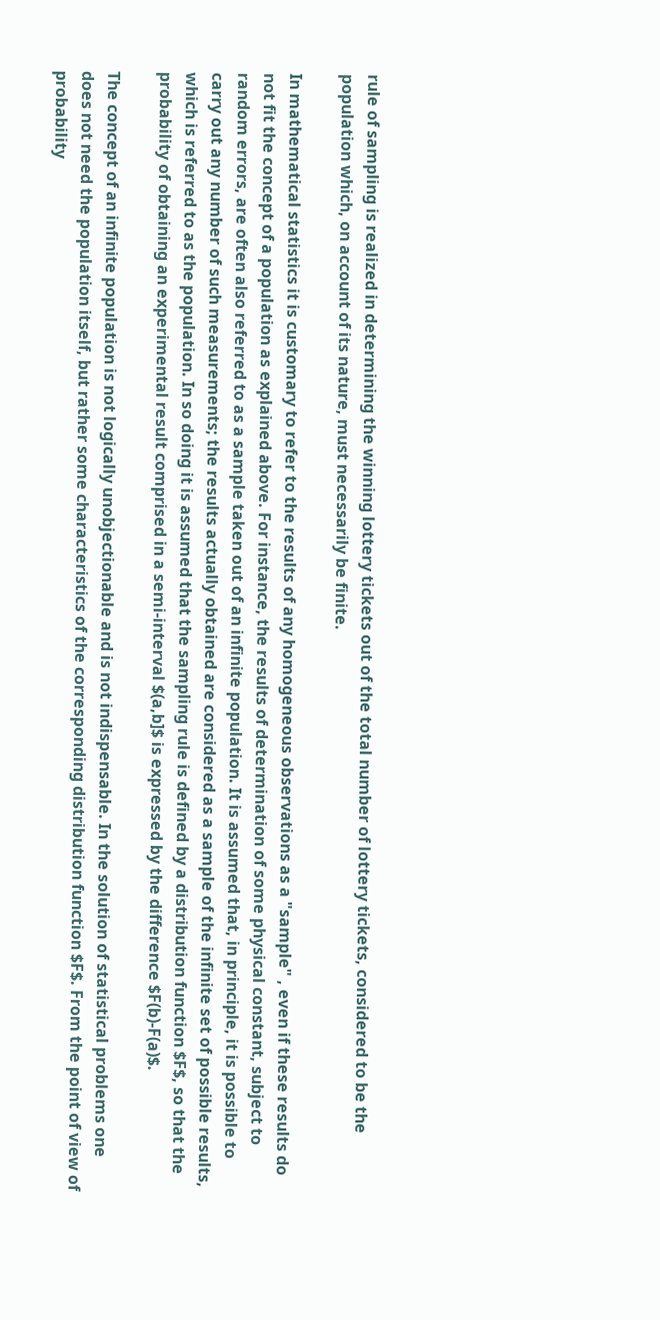rule of sampling is realized in determining the winning lottery tickets out of the total number of lottery tickets, considered to be the population which, on account of its nature, must necessarily be finite.

In mathematical statistics it is customary to refer to the results of any homogeneous observations as a "sample" , even if these results do not fit the concept of a population as explained above. For instance, the results of determination of some physical constant, subject to random errors, are often also referred to as a sample taken out of an infinite population. It is assumed that, in principle, it is possible to carry out any number of such measurements; the results actually obtained are considered as a sample of the infinite set of possible results, which is referred to as the population. In so doing it is assumed that the sampling rule is defined by a distribution function $F$, so that the probability of obtaining an experimental result comprised in a semi-interval $(a,b]$ is expressed by the difference $F(b)-F(a)$.

The concept of an infinite population is not logically unobjectionable and is not indispensable. In the solution of statistical problems one does not need the population itself, but rather some characteristics of the corresponding distribution function $F$. From the point of view of probability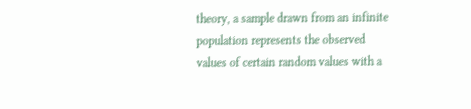theory, a sample drawn from an infinite population represents the observed values of certain random values with a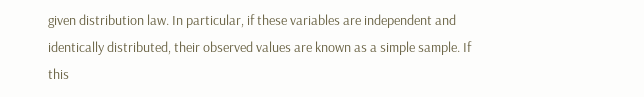given distribution law. In particular, if these variables are independent and identically distributed, their observed values are known as a simple sample. If this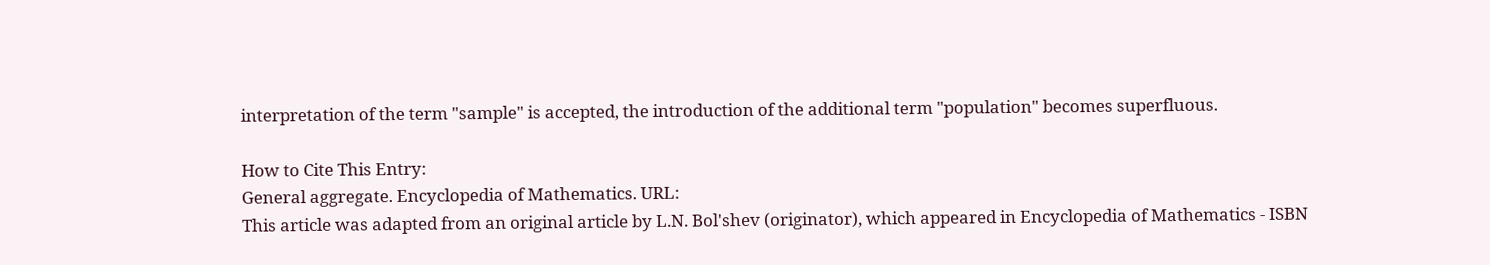interpretation of the term "sample" is accepted, the introduction of the additional term "population" becomes superfluous.

How to Cite This Entry:
General aggregate. Encyclopedia of Mathematics. URL:
This article was adapted from an original article by L.N. Bol'shev (originator), which appeared in Encyclopedia of Mathematics - ISBN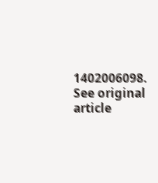1402006098. See original article